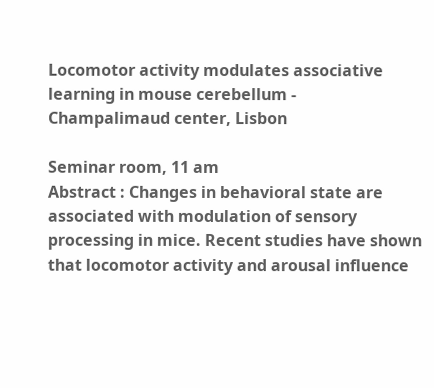Locomotor activity modulates associative learning in mouse cerebellum -
Champalimaud center, Lisbon

Seminar room, 11 am
Abstract : Changes in behavioral state are associated with modulation of sensory processing in mice. Recent studies have shown that locomotor activity and arousal influence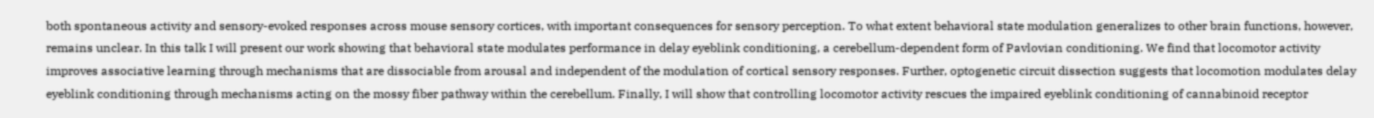both spontaneous activity and sensory-evoked responses across mouse sensory cortices, with important consequences for sensory perception. To what extent behavioral state modulation generalizes to other brain functions, however, remains unclear. In this talk I will present our work showing that behavioral state modulates performance in delay eyeblink conditioning, a cerebellum-dependent form of Pavlovian conditioning. We find that locomotor activity improves associative learning through mechanisms that are dissociable from arousal and independent of the modulation of cortical sensory responses. Further, optogenetic circuit dissection suggests that locomotion modulates delay eyeblink conditioning through mechanisms acting on the mossy fiber pathway within the cerebellum. Finally, I will show that controlling locomotor activity rescues the impaired eyeblink conditioning of cannabinoid receptor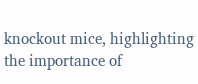knockout mice, highlighting the importance of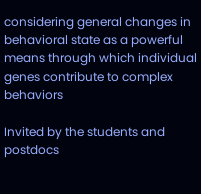considering general changes in behavioral state as a powerful means through which individual genes contribute to complex behaviors

Invited by the students and postdocs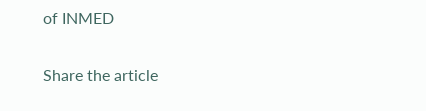of INMED

Share the article